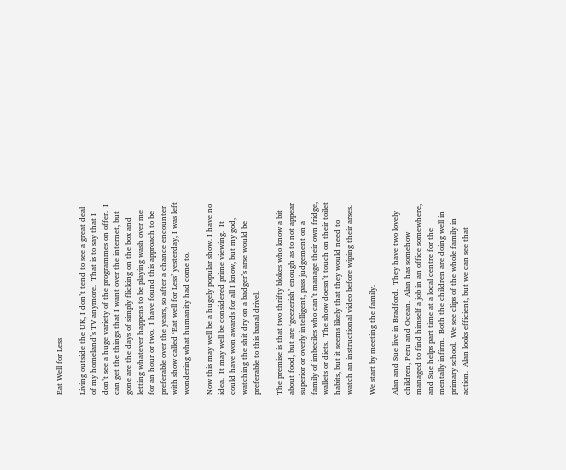Eat Well for Less

Living outside the UK, I don’t tend to see a great deal of my homeland’s TV anymore.  That is to say that I don’t see a huge variety of the programmes on offer.  I can get the things that I want over the internet, but gone are the days of simply flicking on the box and letting whatever happens to be playing wash over me for an hour or two.  I have found this approach to be preferable over the years, so after a chance encounter with show called ‘Eat well for Less’ yesterday, I was left wondering what humanity had come to.

Now this may well be a hugely popular show. I have no idea.  It may well be considered prime viewing.  It could have won awards for all I know, but my god, watching the shit dry on a badger’s arse would be preferable to this banal drivel.

The premise is that two thrifty blokes who know a bit about food, but are ‘geezerish’ enough as to not appear superior or overly intelligent, pass judgement on a family of imbeciles who can’t manage their own fridge, wallets or diets.  The show doesn’t touch on their toilet habits, but it seems likely that they would need to watch an instructional video before wiping their arses.

We start by meeting the family.

Alan and Sue live in Bradford.  They have two lovely children, Peru and Ocean.  Alan has somehow managed to find himself a job in an office somewhere, and Sue helps part time at a local centre for the mentally infirm.  Both the children are doing well in primary school.  We see clips of the whole family in action.  Alan looks efficient, but we can see that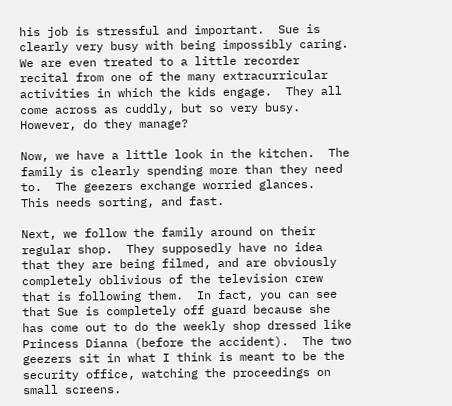his job is stressful and important.  Sue is clearly very busy with being impossibly caring.  We are even treated to a little recorder recital from one of the many extracurricular activities in which the kids engage.  They all come across as cuddly, but so very busy.  However, do they manage?

Now, we have a little look in the kitchen.  The family is clearly spending more than they need to.  The geezers exchange worried glances.  This needs sorting, and fast.

Next, we follow the family around on their regular shop.  They supposedly have no idea that they are being filmed, and are obviously completely oblivious of the television crew that is following them.  In fact, you can see that Sue is completely off guard because she has come out to do the weekly shop dressed like Princess Dianna (before the accident).  The two geezers sit in what I think is meant to be the security office, watching the proceedings on small screens.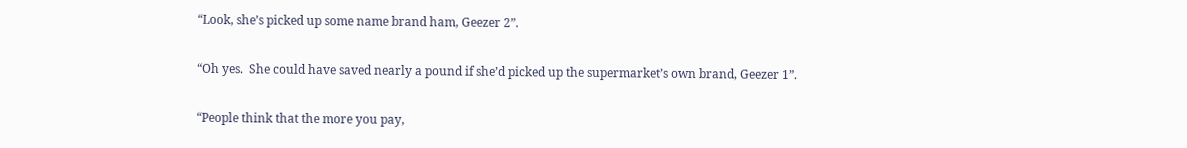“Look, she’s picked up some name brand ham, Geezer 2”.

“Oh yes.  She could have saved nearly a pound if she’d picked up the supermarket’s own brand, Geezer 1”.

“People think that the more you pay,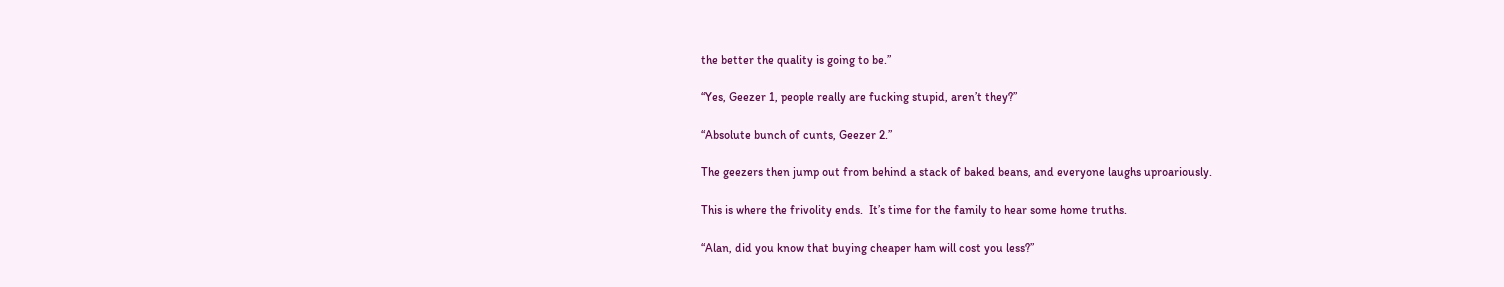the better the quality is going to be.”

“Yes, Geezer 1, people really are fucking stupid, aren’t they?”

“Absolute bunch of cunts, Geezer 2.”

The geezers then jump out from behind a stack of baked beans, and everyone laughs uproariously.

This is where the frivolity ends.  It’s time for the family to hear some home truths.

“Alan, did you know that buying cheaper ham will cost you less?”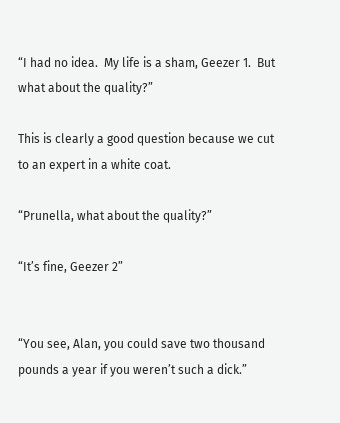“I had no idea.  My life is a sham, Geezer 1.  But what about the quality?”

This is clearly a good question because we cut to an expert in a white coat.

“Prunella, what about the quality?”

“It’s fine, Geezer 2”


“You see, Alan, you could save two thousand pounds a year if you weren’t such a dick.”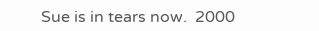Sue is in tears now.  2000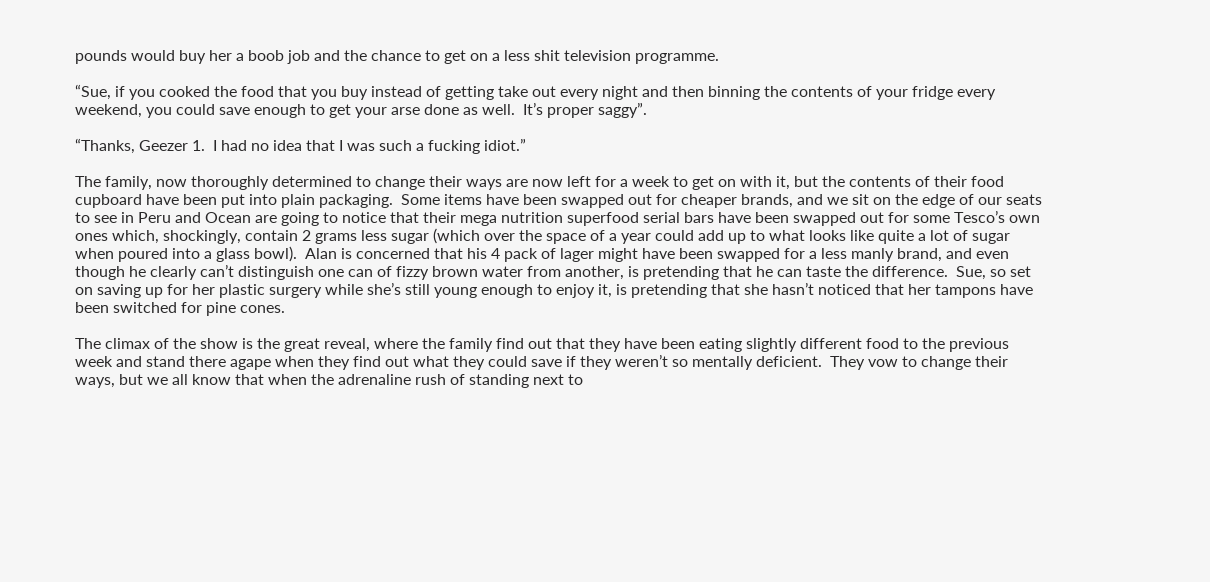pounds would buy her a boob job and the chance to get on a less shit television programme.

“Sue, if you cooked the food that you buy instead of getting take out every night and then binning the contents of your fridge every weekend, you could save enough to get your arse done as well.  It’s proper saggy”.

“Thanks, Geezer 1.  I had no idea that I was such a fucking idiot.”

The family, now thoroughly determined to change their ways are now left for a week to get on with it, but the contents of their food cupboard have been put into plain packaging.  Some items have been swapped out for cheaper brands, and we sit on the edge of our seats to see in Peru and Ocean are going to notice that their mega nutrition superfood serial bars have been swapped out for some Tesco’s own ones which, shockingly, contain 2 grams less sugar (which over the space of a year could add up to what looks like quite a lot of sugar when poured into a glass bowl).  Alan is concerned that his 4 pack of lager might have been swapped for a less manly brand, and even though he clearly can’t distinguish one can of fizzy brown water from another, is pretending that he can taste the difference.  Sue, so set on saving up for her plastic surgery while she’s still young enough to enjoy it, is pretending that she hasn’t noticed that her tampons have been switched for pine cones.

The climax of the show is the great reveal, where the family find out that they have been eating slightly different food to the previous week and stand there agape when they find out what they could save if they weren’t so mentally deficient.  They vow to change their ways, but we all know that when the adrenaline rush of standing next to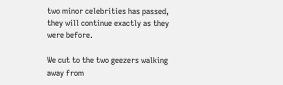two minor celebrities has passed, they will continue exactly as they were before.

We cut to the two geezers walking away from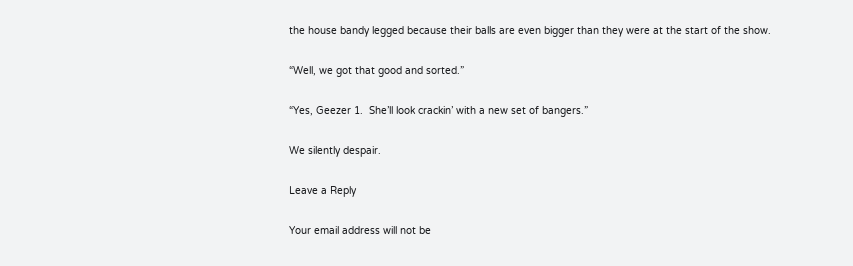the house bandy legged because their balls are even bigger than they were at the start of the show.

“Well, we got that good and sorted.”

“Yes, Geezer 1.  She’ll look crackin’ with a new set of bangers.”

We silently despair.

Leave a Reply

Your email address will not be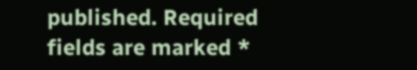published. Required fields are marked *